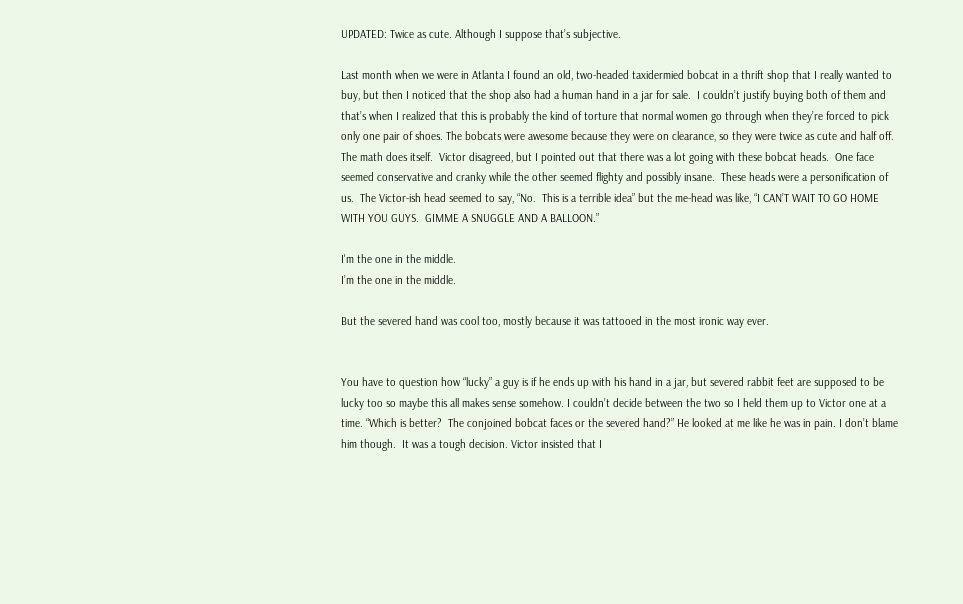UPDATED: Twice as cute. Although I suppose that’s subjective.

Last month when we were in Atlanta I found an old, two-headed taxidermied bobcat in a thrift shop that I really wanted to buy, but then I noticed that the shop also had a human hand in a jar for sale.  I couldn’t justify buying both of them and that’s when I realized that this is probably the kind of torture that normal women go through when they’re forced to pick only one pair of shoes. The bobcats were awesome because they were on clearance, so they were twice as cute and half off.  The math does itself.  Victor disagreed, but I pointed out that there was a lot going with these bobcat heads.  One face seemed conservative and cranky while the other seemed flighty and possibly insane.  These heads were a personification of us.  The Victor-ish head seemed to say, “No.  This is a terrible idea” but the me-head was like, “I CAN’T WAIT TO GO HOME WITH YOU GUYS.  GIMME A SNUGGLE AND A BALLOON.”

I'm the one in the middle.
I’m the one in the middle.

But the severed hand was cool too, mostly because it was tattooed in the most ironic way ever.


You have to question how “lucky” a guy is if he ends up with his hand in a jar, but severed rabbit feet are supposed to be lucky too so maybe this all makes sense somehow. I couldn’t decide between the two so I held them up to Victor one at a time. “Which is better?  The conjoined bobcat faces or the severed hand?” He looked at me like he was in pain. I don’t blame him though.  It was a tough decision. Victor insisted that I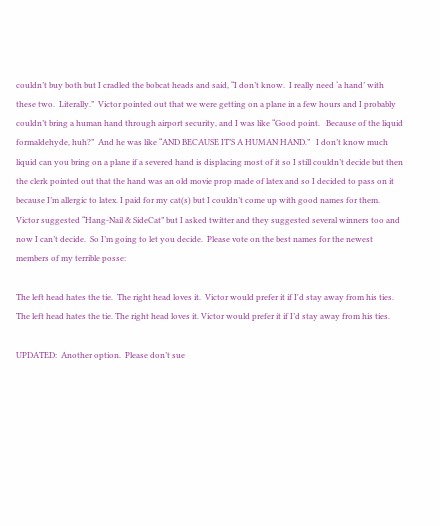couldn’t buy both but I cradled the bobcat heads and said, “I don’t know.  I really need ‘a hand’ with these two.  Literally.”  Victor pointed out that we were getting on a plane in a few hours and I probably couldn’t bring a human hand through airport security, and I was like “Good point.   Because of the liquid formaldehyde, huh?”  And he was like “AND BECAUSE IT’S A HUMAN HAND.”   I don’t know much liquid can you bring on a plane if a severed hand is displacing most of it so I still couldn’t decide but then the clerk pointed out that the hand was an old movie prop made of latex and so I decided to pass on it because I’m allergic to latex. I paid for my cat(s) but I couldn’t come up with good names for them.  Victor suggested “Hang-Nail & SideCat” but I asked twitter and they suggested several winners too and now I can’t decide.  So I’m going to let you decide.  Please vote on the best names for the newest members of my terrible posse:

The left head hates the tie.  The right head loves it.  Victor would prefer it if I'd stay away from his ties.
The left head hates the tie. The right head loves it. Victor would prefer it if I’d stay away from his ties.

UPDATED:  Another option.  Please don’t sue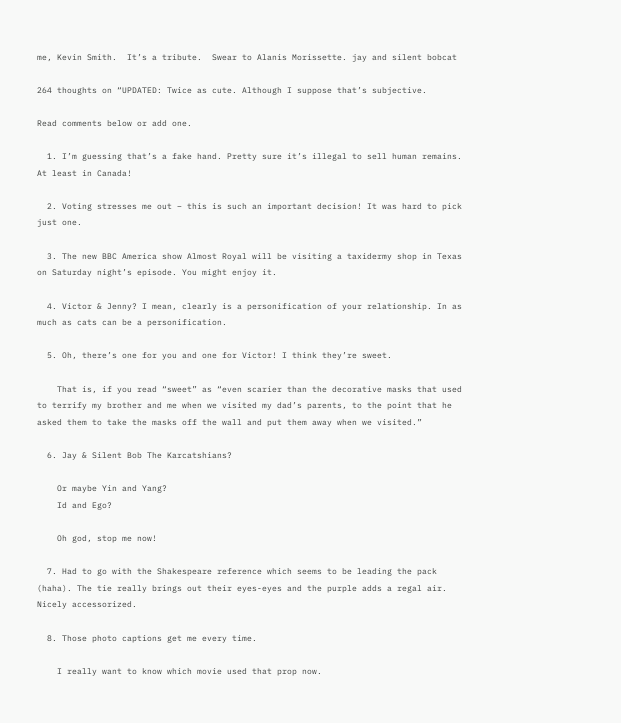me, Kevin Smith.  It’s a tribute.  Swear to Alanis Morissette. jay and silent bobcat

264 thoughts on “UPDATED: Twice as cute. Although I suppose that’s subjective.

Read comments below or add one.

  1. I’m guessing that’s a fake hand. Pretty sure it’s illegal to sell human remains. At least in Canada!

  2. Voting stresses me out – this is such an important decision! It was hard to pick just one.

  3. The new BBC America show Almost Royal will be visiting a taxidermy shop in Texas on Saturday night’s episode. You might enjoy it.

  4. Victor & Jenny? I mean, clearly is a personification of your relationship. In as much as cats can be a personification.

  5. Oh, there’s one for you and one for Victor! I think they’re sweet.

    That is, if you read “sweet” as “even scarier than the decorative masks that used to terrify my brother and me when we visited my dad’s parents, to the point that he asked them to take the masks off the wall and put them away when we visited.”

  6. Jay & Silent Bob The Karcatshians?

    Or maybe Yin and Yang?
    Id and Ego?

    Oh god, stop me now!

  7. Had to go with the Shakespeare reference which seems to be leading the pack (haha). The tie really brings out their eyes-eyes and the purple adds a regal air. Nicely accessorized.

  8. Those photo captions get me every time.

    I really want to know which movie used that prop now.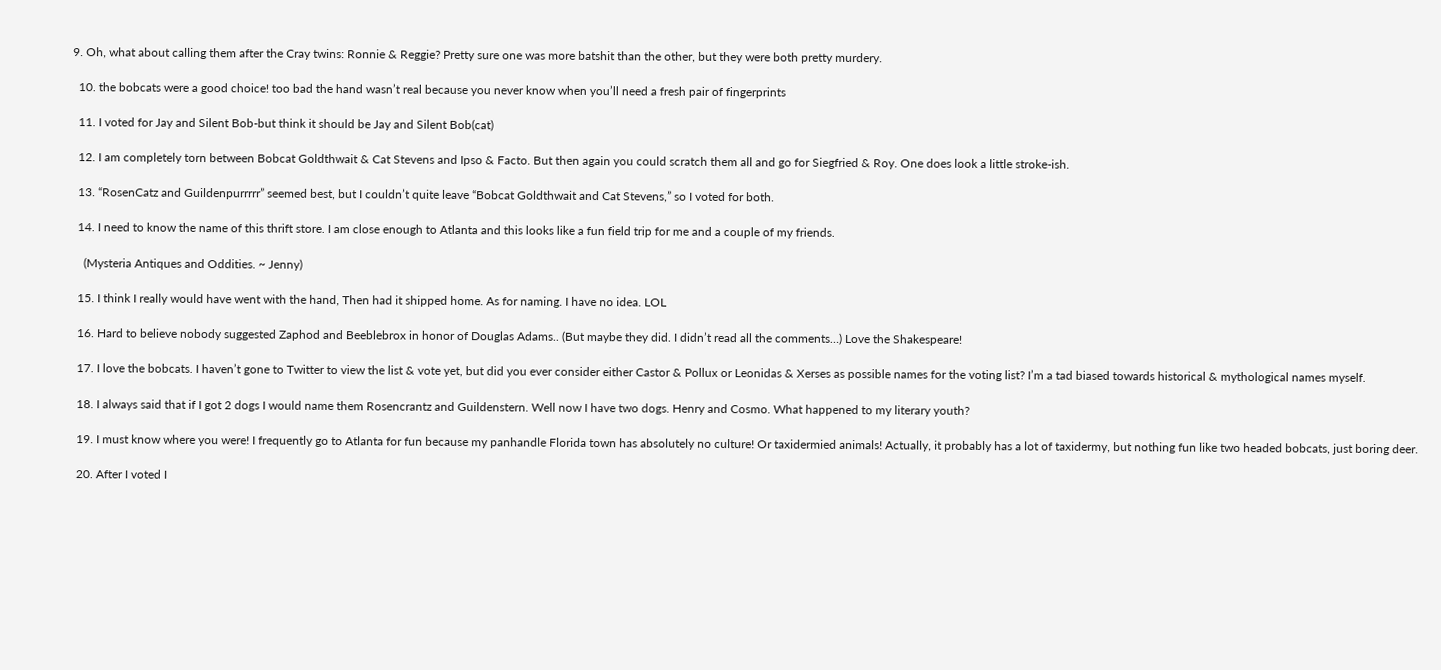9. Oh, what about calling them after the Cray twins: Ronnie & Reggie? Pretty sure one was more batshit than the other, but they were both pretty murdery.

  10. the bobcats were a good choice! too bad the hand wasn’t real because you never know when you’ll need a fresh pair of fingerprints

  11. I voted for Jay and Silent Bob-but think it should be Jay and Silent Bob(cat)

  12. I am completely torn between Bobcat Goldthwait & Cat Stevens and Ipso & Facto. But then again you could scratch them all and go for Siegfried & Roy. One does look a little stroke-ish.

  13. “RosenCatz and Guildenpurrrrr” seemed best, but I couldn’t quite leave “Bobcat Goldthwait and Cat Stevens,” so I voted for both.

  14. I need to know the name of this thrift store. I am close enough to Atlanta and this looks like a fun field trip for me and a couple of my friends.

    (Mysteria Antiques and Oddities. ~ Jenny)

  15. I think I really would have went with the hand, Then had it shipped home. As for naming. I have no idea. LOL

  16. Hard to believe nobody suggested Zaphod and Beeblebrox in honor of Douglas Adams.. (But maybe they did. I didn’t read all the comments…) Love the Shakespeare!

  17. I love the bobcats. I haven’t gone to Twitter to view the list & vote yet, but did you ever consider either Castor & Pollux or Leonidas & Xerses as possible names for the voting list? I’m a tad biased towards historical & mythological names myself.

  18. I always said that if I got 2 dogs I would name them Rosencrantz and Guildenstern. Well now I have two dogs. Henry and Cosmo. What happened to my literary youth?

  19. I must know where you were! I frequently go to Atlanta for fun because my panhandle Florida town has absolutely no culture! Or taxidermied animals! Actually, it probably has a lot of taxidermy, but nothing fun like two headed bobcats, just boring deer.

  20. After I voted I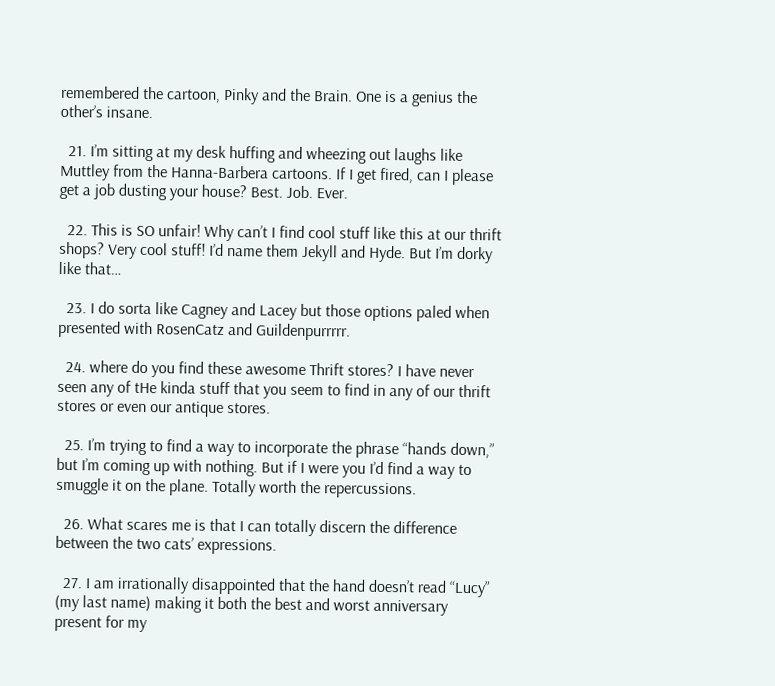remembered the cartoon, Pinky and the Brain. One is a genius the other’s insane.

  21. I’m sitting at my desk huffing and wheezing out laughs like Muttley from the Hanna-Barbera cartoons. If I get fired, can I please get a job dusting your house? Best. Job. Ever.

  22. This is SO unfair! Why can’t I find cool stuff like this at our thrift shops? Very cool stuff! I’d name them Jekyll and Hyde. But I’m dorky like that…

  23. I do sorta like Cagney and Lacey but those options paled when presented with RosenCatz and Guildenpurrrrr.

  24. where do you find these awesome Thrift stores? I have never seen any of tHe kinda stuff that you seem to find in any of our thrift stores or even our antique stores.

  25. I’m trying to find a way to incorporate the phrase “hands down,” but I’m coming up with nothing. But if I were you I’d find a way to smuggle it on the plane. Totally worth the repercussions.

  26. What scares me is that I can totally discern the difference between the two cats’ expressions.

  27. I am irrationally disappointed that the hand doesn’t read “Lucy” (my last name) making it both the best and worst anniversary present for my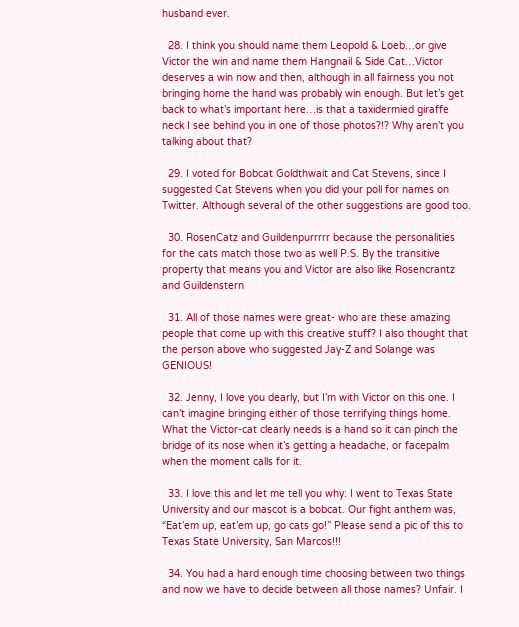husband ever.

  28. I think you should name them Leopold & Loeb…or give Victor the win and name them Hangnail & Side Cat…Victor deserves a win now and then, although in all fairness you not bringing home the hand was probably win enough. But let’s get back to what’s important here…is that a taxidermied giraffe neck I see behind you in one of those photos?!? Why aren’t you talking about that?

  29. I voted for Bobcat Goldthwait and Cat Stevens, since I suggested Cat Stevens when you did your poll for names on Twitter. Although several of the other suggestions are good too.

  30. RosenCatz and Guildenpurrrrr because the personalities for the cats match those two as well P.S. By the transitive property that means you and Victor are also like Rosencrantz and Guildenstern

  31. All of those names were great- who are these amazing people that come up with this creative stuff? I also thought that the person above who suggested Jay-Z and Solange was GENIOUS!

  32. Jenny, I love you dearly, but I’m with Victor on this one. I can’t imagine bringing either of those terrifying things home. What the Victor-cat clearly needs is a hand so it can pinch the bridge of its nose when it’s getting a headache, or facepalm when the moment calls for it.

  33. I love this and let me tell you why: I went to Texas State University and our mascot is a bobcat. Our fight anthem was, “Eat’em up, eat’em up, go cats go!” Please send a pic of this to Texas State University, San Marcos!!!

  34. You had a hard enough time choosing between two things and now we have to decide between all those names? Unfair. I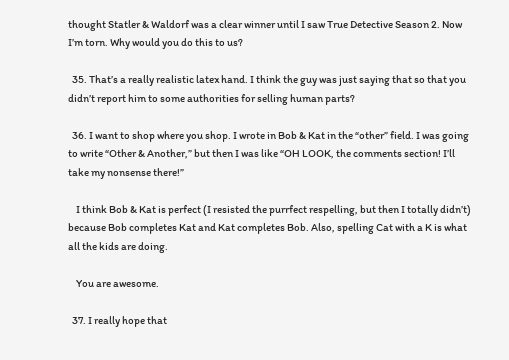thought Statler & Waldorf was a clear winner until I saw True Detective Season 2. Now I’m torn. Why would you do this to us?

  35. That’s a really realistic latex hand. I think the guy was just saying that so that you didn’t report him to some authorities for selling human parts?

  36. I want to shop where you shop. I wrote in Bob & Kat in the “other” field. I was going to write “Other & Another,” but then I was like “OH LOOK, the comments section! I’ll take my nonsense there!”

    I think Bob & Kat is perfect (I resisted the purrfect respelling, but then I totally didn’t) because Bob completes Kat and Kat completes Bob. Also, spelling Cat with a K is what all the kids are doing.

    You are awesome.

  37. I really hope that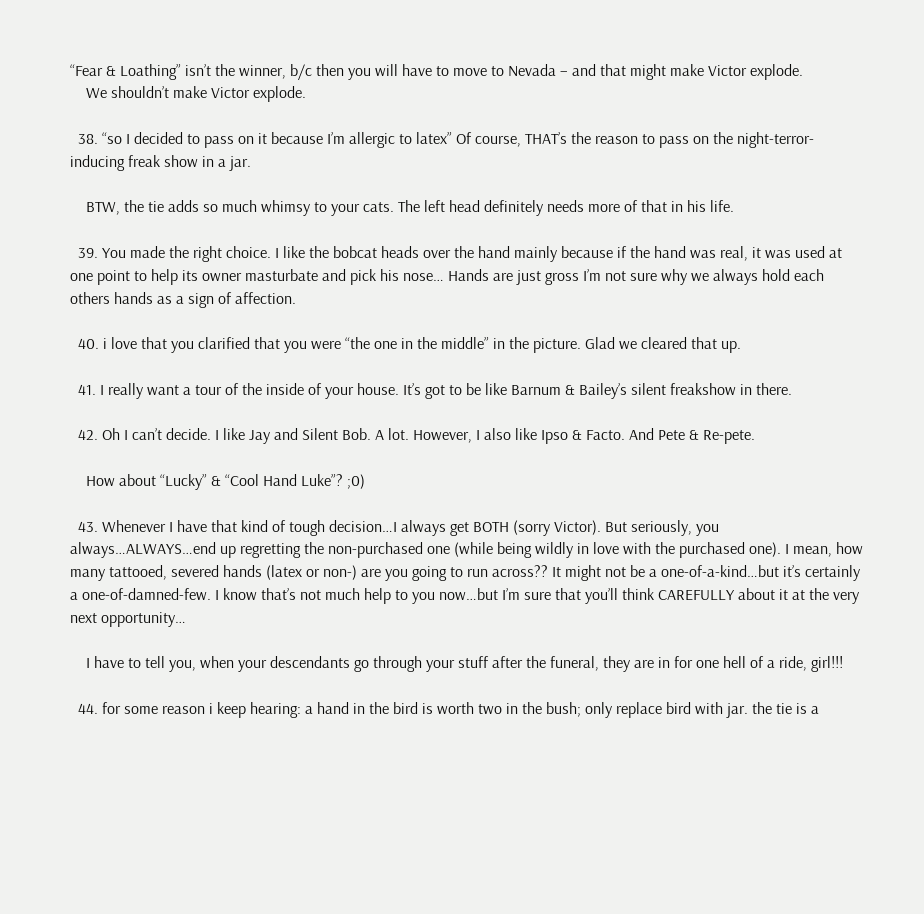“Fear & Loathing” isn’t the winner, b/c then you will have to move to Nevada – and that might make Victor explode.
    We shouldn’t make Victor explode.

  38. “so I decided to pass on it because I’m allergic to latex” Of course, THAT’s the reason to pass on the night-terror-inducing freak show in a jar.

    BTW, the tie adds so much whimsy to your cats. The left head definitely needs more of that in his life.

  39. You made the right choice. I like the bobcat heads over the hand mainly because if the hand was real, it was used at one point to help its owner masturbate and pick his nose… Hands are just gross I’m not sure why we always hold each others hands as a sign of affection.

  40. i love that you clarified that you were “the one in the middle” in the picture. Glad we cleared that up.

  41. I really want a tour of the inside of your house. It’s got to be like Barnum & Bailey’s silent freakshow in there.

  42. Oh I can’t decide. I like Jay and Silent Bob. A lot. However, I also like Ipso & Facto. And Pete & Re-pete.

    How about “Lucky” & “Cool Hand Luke”? ;0)

  43. Whenever I have that kind of tough decision…I always get BOTH (sorry Victor). But seriously, you always…ALWAYS…end up regretting the non-purchased one (while being wildly in love with the purchased one). I mean, how many tattooed, severed hands (latex or non-) are you going to run across?? It might not be a one-of-a-kind…but it’s certainly a one-of-damned-few. I know that’s not much help to you now…but I’m sure that you’ll think CAREFULLY about it at the very next opportunity…

    I have to tell you, when your descendants go through your stuff after the funeral, they are in for one hell of a ride, girl!!!

  44. for some reason i keep hearing: a hand in the bird is worth two in the bush; only replace bird with jar. the tie is a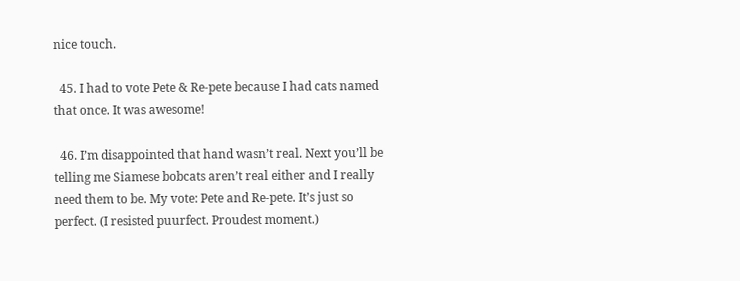nice touch.

  45. I had to vote Pete & Re-pete because I had cats named that once. It was awesome!

  46. I’m disappointed that hand wasn’t real. Next you’ll be telling me Siamese bobcats aren’t real either and I really need them to be. My vote: Pete and Re-pete. It’s just so perfect. (I resisted puurfect. Proudest moment.)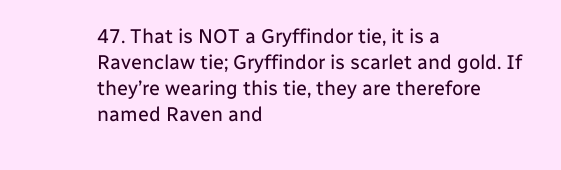47. That is NOT a Gryffindor tie, it is a Ravenclaw tie; Gryffindor is scarlet and gold. If they’re wearing this tie, they are therefore named Raven and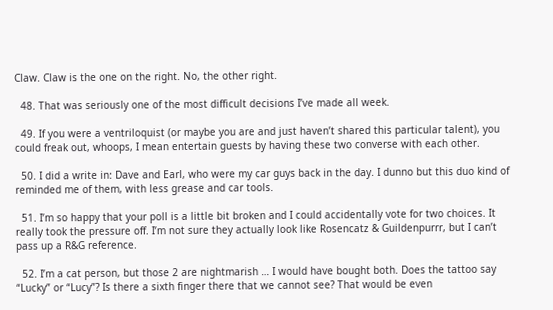Claw. Claw is the one on the right. No, the other right.

  48. That was seriously one of the most difficult decisions I’ve made all week.

  49. If you were a ventriloquist (or maybe you are and just haven’t shared this particular talent), you could freak out, whoops, I mean entertain guests by having these two converse with each other.

  50. I did a write in: Dave and Earl, who were my car guys back in the day. I dunno but this duo kind of reminded me of them, with less grease and car tools.

  51. I’m so happy that your poll is a little bit broken and I could accidentally vote for two choices. It really took the pressure off. I’m not sure they actually look like Rosencatz & Guildenpurrr, but I can’t pass up a R&G reference.

  52. I’m a cat person, but those 2 are nightmarish … I would have bought both. Does the tattoo say “Lucky” or “Lucy”? Is there a sixth finger there that we cannot see? That would be even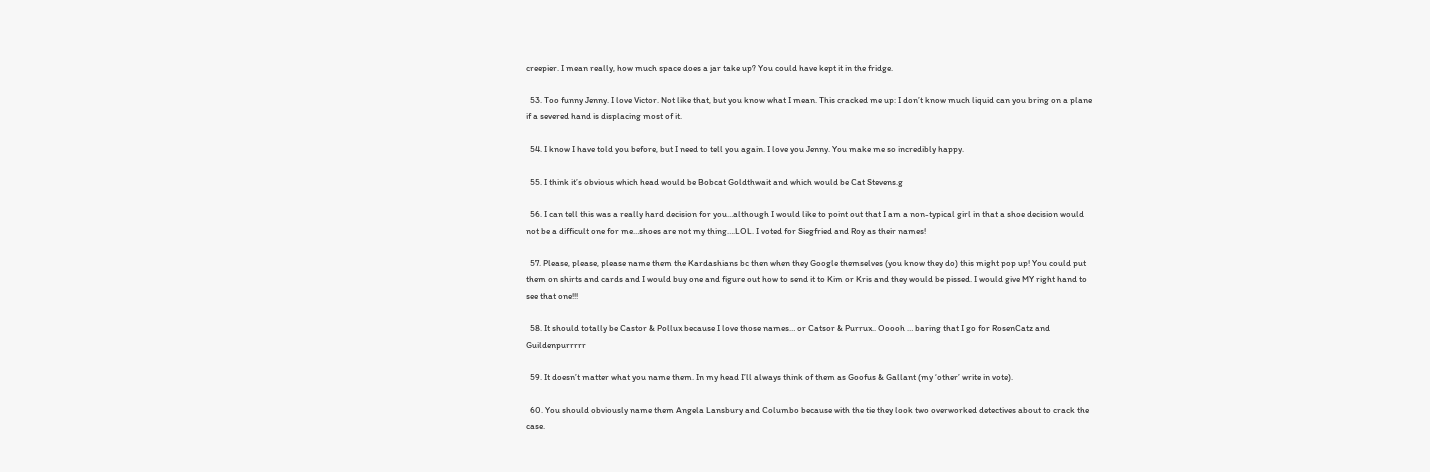creepier. I mean really, how much space does a jar take up? You could have kept it in the fridge.

  53. Too funny Jenny. I love Victor. Not like that, but you know what I mean. This cracked me up: I don’t know much liquid can you bring on a plane if a severed hand is displacing most of it.

  54. I know I have told you before, but I need to tell you again. I love you Jenny. You make me so incredibly happy.

  55. I think it’s obvious which head would be Bobcat Goldthwait and which would be Cat Stevens.g

  56. I can tell this was a really hard decision for you…although I would like to point out that I am a non-typical girl in that a shoe decision would not be a difficult one for me…shoes are not my thing….LOL. I voted for Siegfried and Roy as their names!

  57. Please, please, please name them the Kardashians bc then when they Google themselves (you know they do) this might pop up! You could put them on shirts and cards and I would buy one and figure out how to send it to Kim or Kris and they would be pissed. I would give MY right hand to see that one!!!

  58. It should totally be Castor & Pollux because I love those names… or Catsor & Purrux.. Ooooh … baring that I go for RosenCatz and Guildenpurrrrr

  59. It doesn’t matter what you name them. In my head I’ll always think of them as Goofus & Gallant (my ‘other’ write in vote).

  60. You should obviously name them Angela Lansbury and Columbo because with the tie they look two overworked detectives about to crack the case.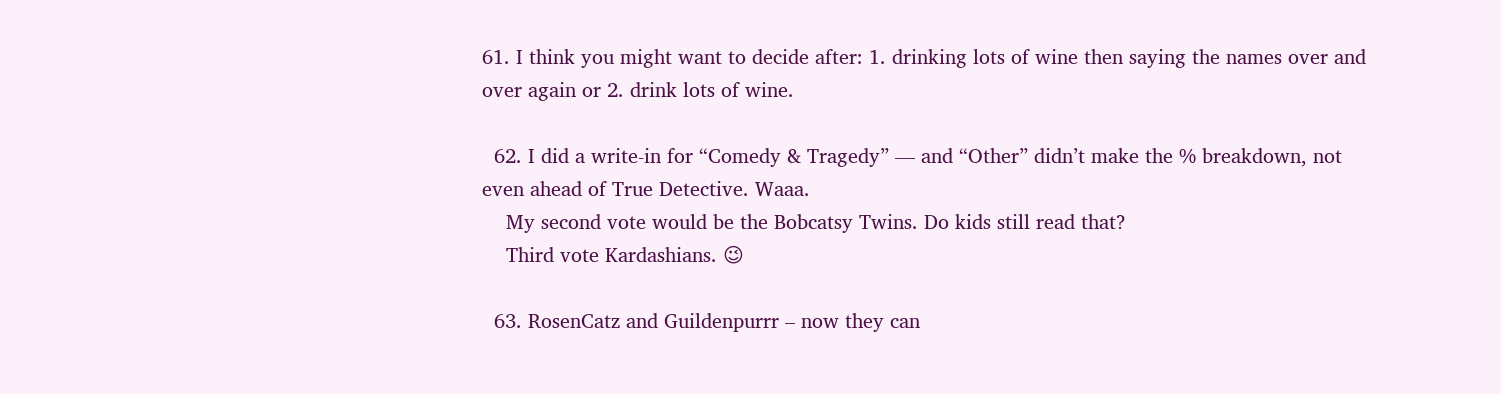61. I think you might want to decide after: 1. drinking lots of wine then saying the names over and over again or 2. drink lots of wine.

  62. I did a write-in for “Comedy & Tragedy” — and “Other” didn’t make the % breakdown, not even ahead of True Detective. Waaa.
    My second vote would be the Bobcatsy Twins. Do kids still read that?
    Third vote Kardashians. 😉

  63. RosenCatz and Guildenpurrr – now they can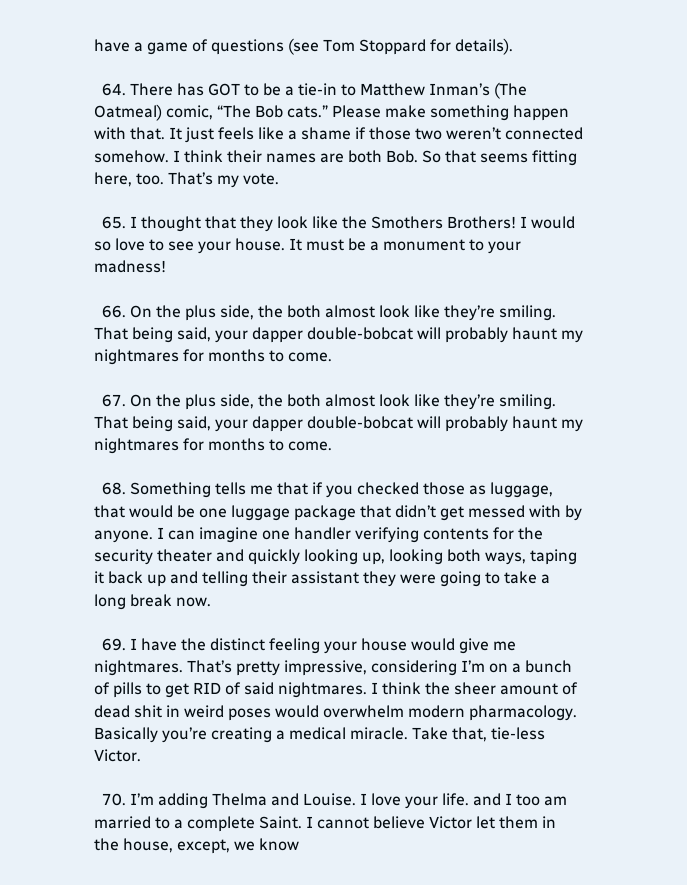have a game of questions (see Tom Stoppard for details).

  64. There has GOT to be a tie-in to Matthew Inman’s (The Oatmeal) comic, “The Bob cats.” Please make something happen with that. It just feels like a shame if those two weren’t connected somehow. I think their names are both Bob. So that seems fitting here, too. That’s my vote.

  65. I thought that they look like the Smothers Brothers! I would so love to see your house. It must be a monument to your madness!

  66. On the plus side, the both almost look like they’re smiling. That being said, your dapper double-bobcat will probably haunt my nightmares for months to come.

  67. On the plus side, the both almost look like they’re smiling. That being said, your dapper double-bobcat will probably haunt my nightmares for months to come.

  68. Something tells me that if you checked those as luggage, that would be one luggage package that didn’t get messed with by anyone. I can imagine one handler verifying contents for the security theater and quickly looking up, looking both ways, taping it back up and telling their assistant they were going to take a long break now.

  69. I have the distinct feeling your house would give me nightmares. That’s pretty impressive, considering I’m on a bunch of pills to get RID of said nightmares. I think the sheer amount of dead shit in weird poses would overwhelm modern pharmacology. Basically you’re creating a medical miracle. Take that, tie-less Victor.

  70. I’m adding Thelma and Louise. I love your life. and I too am married to a complete Saint. I cannot believe Victor let them in the house, except, we know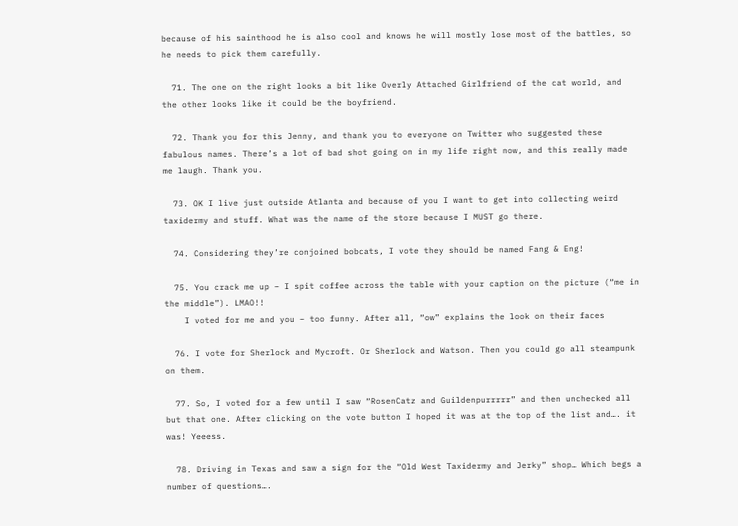because of his sainthood he is also cool and knows he will mostly lose most of the battles, so he needs to pick them carefully.

  71. The one on the right looks a bit like Overly Attached Girlfriend of the cat world, and the other looks like it could be the boyfriend.

  72. Thank you for this Jenny, and thank you to everyone on Twitter who suggested these fabulous names. There’s a lot of bad shot going on in my life right now, and this really made me laugh. Thank you.

  73. OK I live just outside Atlanta and because of you I want to get into collecting weird taxidermy and stuff. What was the name of the store because I MUST go there.

  74. Considering they’re conjoined bobcats, I vote they should be named Fang & Eng!

  75. You crack me up – I spit coffee across the table with your caption on the picture (“me in the middle”). LMAO!!
    I voted for me and you – too funny. After all, “ow” explains the look on their faces

  76. I vote for Sherlock and Mycroft. Or Sherlock and Watson. Then you could go all steampunk on them.

  77. So, I voted for a few until I saw “RosenCatz and Guildenpurrrrr” and then unchecked all but that one. After clicking on the vote button I hoped it was at the top of the list and…. it was! Yeeess.

  78. Driving in Texas and saw a sign for the “Old West Taxidermy and Jerky” shop… Which begs a number of questions….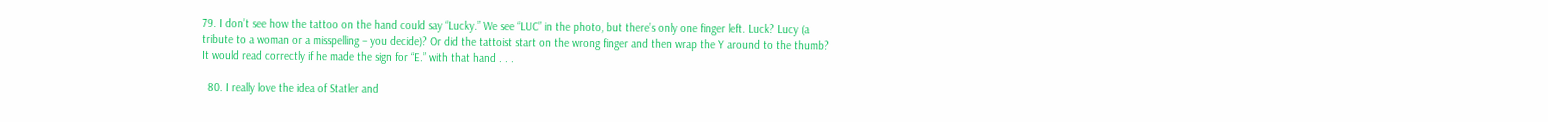79. I don’t see how the tattoo on the hand could say “Lucky.” We see “LUC” in the photo, but there’s only one finger left. Luck? Lucy (a tribute to a woman or a misspelling – you decide)? Or did the tattoist start on the wrong finger and then wrap the Y around to the thumb? It would read correctly if he made the sign for “E.” with that hand . . .

  80. I really love the idea of Statler and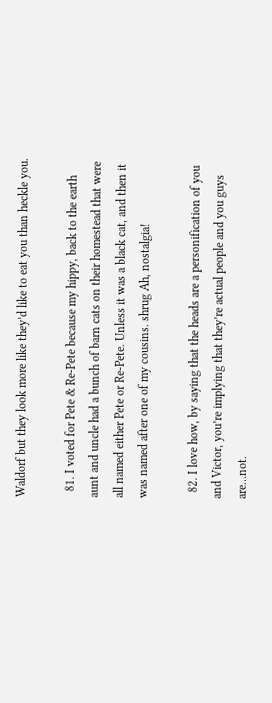Waldorf but they look more like they’d like to eat you than heckle you.

  81. I voted for Pete & Re-Pete because my hippy, back to the earth aunt and uncle had a bunch of barn cats on their homestead that were all named either Pete or Re-Pete. Unless it was a black cat, and then it was named after one of my cousins. shrug Ah, nostalgia!

  82. I love how, by saying that the heads are a personification of you and Victor, you’re implying that they’re actual people and you guys are…not.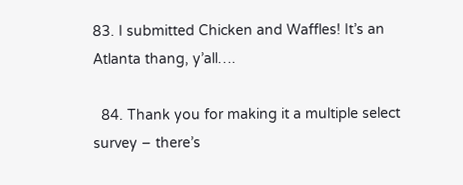83. I submitted Chicken and Waffles! It’s an Atlanta thang, y’all….

  84. Thank you for making it a multiple select survey – there’s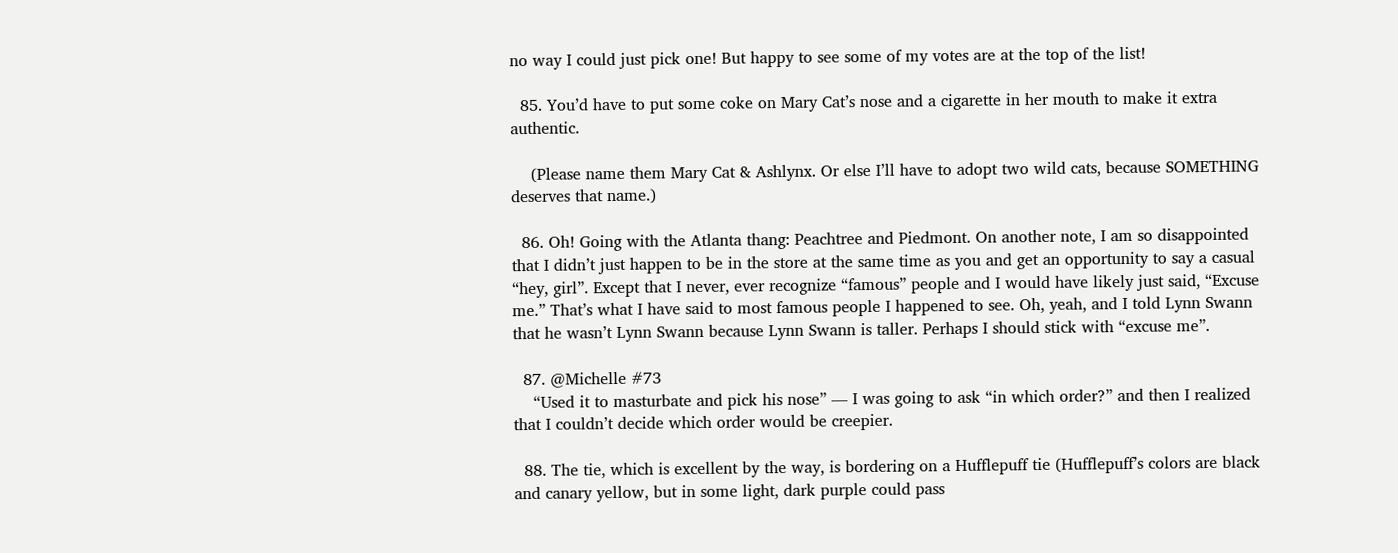no way I could just pick one! But happy to see some of my votes are at the top of the list!

  85. You’d have to put some coke on Mary Cat’s nose and a cigarette in her mouth to make it extra authentic.

    (Please name them Mary Cat & Ashlynx. Or else I’ll have to adopt two wild cats, because SOMETHING deserves that name.)

  86. Oh! Going with the Atlanta thang: Peachtree and Piedmont. On another note, I am so disappointed that I didn’t just happen to be in the store at the same time as you and get an opportunity to say a casual “hey, girl”. Except that I never, ever recognize “famous” people and I would have likely just said, “Excuse me.” That’s what I have said to most famous people I happened to see. Oh, yeah, and I told Lynn Swann that he wasn’t Lynn Swann because Lynn Swann is taller. Perhaps I should stick with “excuse me”.

  87. @Michelle #73
    “Used it to masturbate and pick his nose” — I was going to ask “in which order?” and then I realized that I couldn’t decide which order would be creepier.

  88. The tie, which is excellent by the way, is bordering on a Hufflepuff tie (Hufflepuff’s colors are black and canary yellow, but in some light, dark purple could pass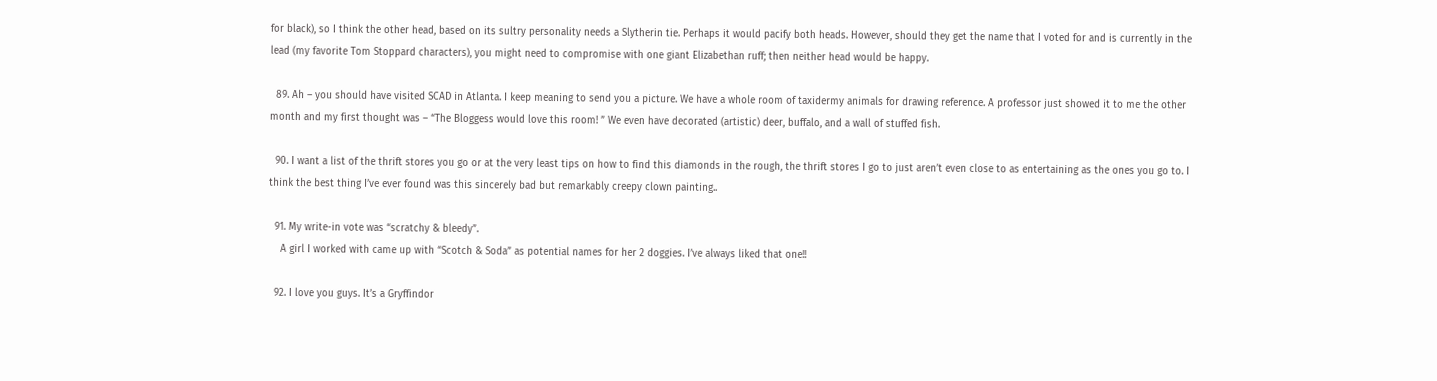for black), so I think the other head, based on its sultry personality needs a Slytherin tie. Perhaps it would pacify both heads. However, should they get the name that I voted for and is currently in the lead (my favorite Tom Stoppard characters), you might need to compromise with one giant Elizabethan ruff; then neither head would be happy.

  89. Ah – you should have visited SCAD in Atlanta. I keep meaning to send you a picture. We have a whole room of taxidermy animals for drawing reference. A professor just showed it to me the other month and my first thought was – “The Bloggess would love this room! ” We even have decorated (artistic) deer, buffalo, and a wall of stuffed fish.

  90. I want a list of the thrift stores you go or at the very least tips on how to find this diamonds in the rough, the thrift stores I go to just aren’t even close to as entertaining as the ones you go to. I think the best thing I’ve ever found was this sincerely bad but remarkably creepy clown painting..

  91. My write-in vote was “scratchy & bleedy”.
    A girl I worked with came up with “Scotch & Soda” as potential names for her 2 doggies. I’ve always liked that one!!

  92. I love you guys. It’s a Gryffindor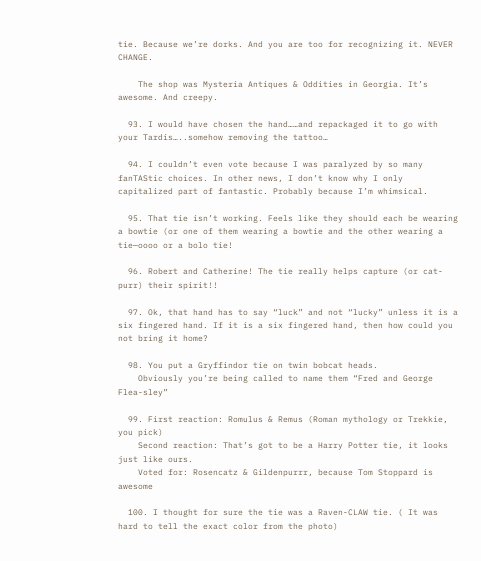tie. Because we’re dorks. And you are too for recognizing it. NEVER CHANGE.

    The shop was Mysteria Antiques & Oddities in Georgia. It’s awesome. And creepy.

  93. I would have chosen the hand……and repackaged it to go with your Tardis…..somehow removing the tattoo…

  94. I couldn’t even vote because I was paralyzed by so many fanTAStic choices. In other news, I don’t know why I only capitalized part of fantastic. Probably because I’m whimsical.

  95. That tie isn’t working. Feels like they should each be wearing a bowtie (or one of them wearing a bowtie and the other wearing a tie—oooo or a bolo tie!

  96. Robert and Catherine! The tie really helps capture (or cat-purr) their spirit!!

  97. Ok, that hand has to say “luck” and not “lucky” unless it is a six fingered hand. If it is a six fingered hand, then how could you not bring it home?

  98. You put a Gryffindor tie on twin bobcat heads.
    Obviously you’re being called to name them “Fred and George Flea-sley”

  99. First reaction: Romulus & Remus (Roman mythology or Trekkie, you pick)
    Second reaction: That’s got to be a Harry Potter tie, it looks just like ours.
    Voted for: Rosencatz & Gildenpurrr, because Tom Stoppard is awesome

  100. I thought for sure the tie was a Raven-CLAW tie. ( It was hard to tell the exact color from the photo)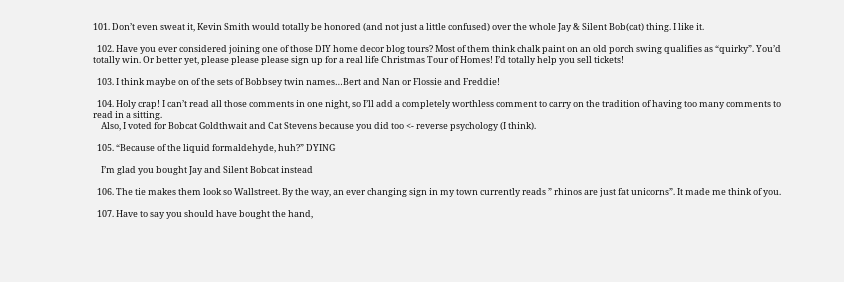101. Don’t even sweat it, Kevin Smith would totally be honored (and not just a little confused) over the whole Jay & Silent Bob(cat) thing. I like it.

  102. Have you ever considered joining one of those DIY home decor blog tours? Most of them think chalk paint on an old porch swing qualifies as “quirky”. You’d totally win. Or better yet, please please please sign up for a real life Christmas Tour of Homes! I’d totally help you sell tickets!

  103. I think maybe on of the sets of Bobbsey twin names…Bert and Nan or Flossie and Freddie!

  104. Holy crap! I can’t read all those comments in one night, so I’ll add a completely worthless comment to carry on the tradition of having too many comments to read in a sitting.
    Also, I voted for Bobcat Goldthwait and Cat Stevens because you did too <- reverse psychology (I think).

  105. “Because of the liquid formaldehyde, huh?” DYING

    I’m glad you bought Jay and Silent Bobcat instead

  106. The tie makes them look so Wallstreet. By the way, an ever changing sign in my town currently reads ” rhinos are just fat unicorns”. It made me think of you.

  107. Have to say you should have bought the hand,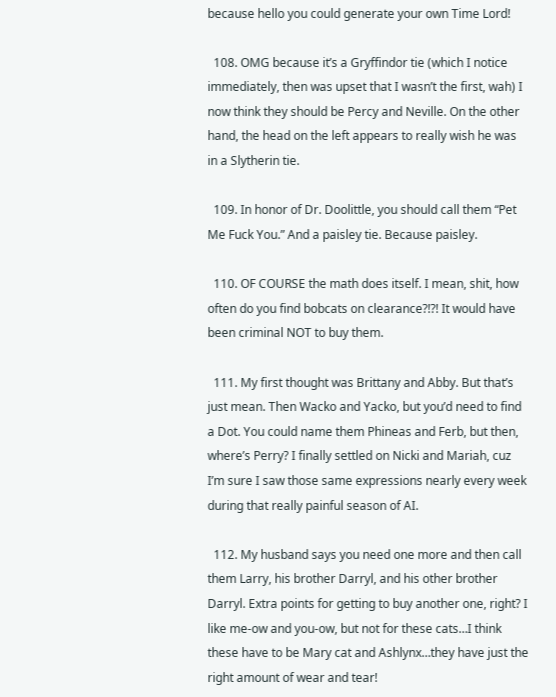because hello you could generate your own Time Lord!

  108. OMG because it’s a Gryffindor tie (which I notice immediately, then was upset that I wasn’t the first, wah) I now think they should be Percy and Neville. On the other hand, the head on the left appears to really wish he was in a Slytherin tie.

  109. In honor of Dr. Doolittle, you should call them “Pet Me Fuck You.” And a paisley tie. Because paisley.

  110. OF COURSE the math does itself. I mean, shit, how often do you find bobcats on clearance?!?! It would have been criminal NOT to buy them.

  111. My first thought was Brittany and Abby. But that’s just mean. Then Wacko and Yacko, but you’d need to find a Dot. You could name them Phineas and Ferb, but then, where’s Perry? I finally settled on Nicki and Mariah, cuz I’m sure I saw those same expressions nearly every week during that really painful season of AI.

  112. My husband says you need one more and then call them Larry, his brother Darryl, and his other brother Darryl. Extra points for getting to buy another one, right? I like me-ow and you-ow, but not for these cats…I think these have to be Mary cat and Ashlynx…they have just the right amount of wear and tear!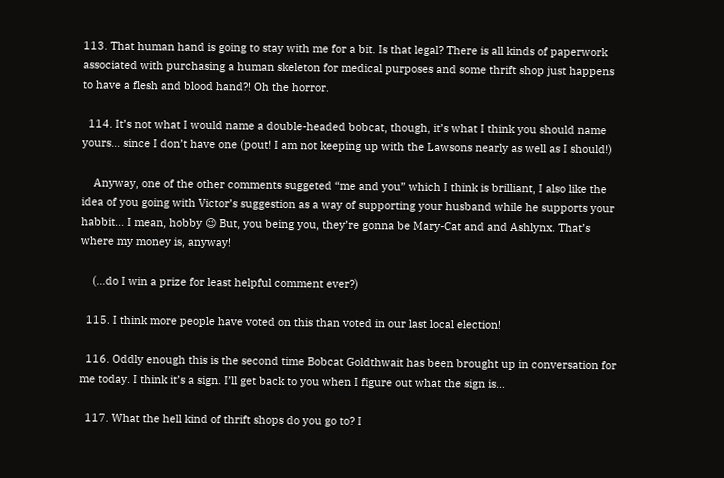113. That human hand is going to stay with me for a bit. Is that legal? There is all kinds of paperwork associated with purchasing a human skeleton for medical purposes and some thrift shop just happens to have a flesh and blood hand?! Oh the horror.

  114. It’s not what I would name a double-headed bobcat, though, it’s what I think you should name yours… since I don’t have one (pout! I am not keeping up with the Lawsons nearly as well as I should!)

    Anyway, one of the other comments suggeted “me and you” which I think is brilliant, I also like the idea of you going with Victor’s suggestion as a way of supporting your husband while he supports your habbit… I mean, hobby 😉 But, you being you, they’re gonna be Mary-Cat and and Ashlynx. That’s where my money is, anyway!

    (…do I win a prize for least helpful comment ever?)

  115. I think more people have voted on this than voted in our last local election!

  116. Oddly enough this is the second time Bobcat Goldthwait has been brought up in conversation for me today. I think it’s a sign. I’ll get back to you when I figure out what the sign is…

  117. What the hell kind of thrift shops do you go to? I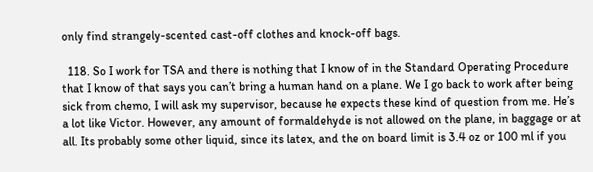only find strangely-scented cast-off clothes and knock-off bags.

  118. So I work for TSA and there is nothing that I know of in the Standard Operating Procedure that I know of that says you can’t bring a human hand on a plane. We I go back to work after being sick from chemo, I will ask my supervisor, because he expects these kind of question from me. He’s a lot like Victor. However, any amount of formaldehyde is not allowed on the plane, in baggage or at all. Its probably some other liquid, since its latex, and the on board limit is 3.4 oz or 100 ml if you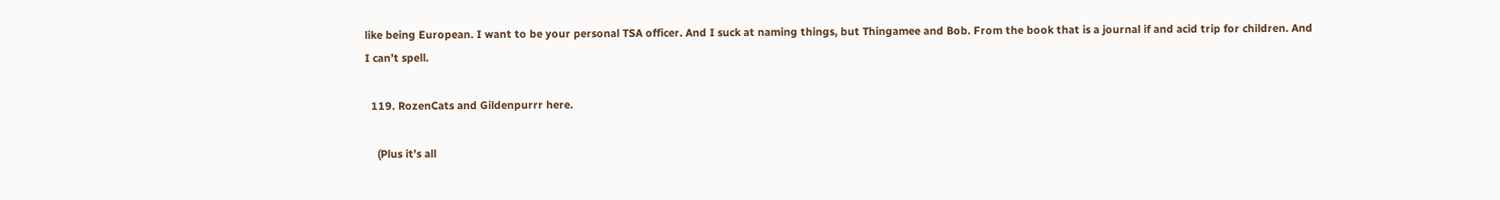like being European. I want to be your personal TSA officer. And I suck at naming things, but Thingamee and Bob. From the book that is a journal if and acid trip for children. And I can’t spell.

  119. RozenCats and Gildenpurrr here.

    (Plus it’s all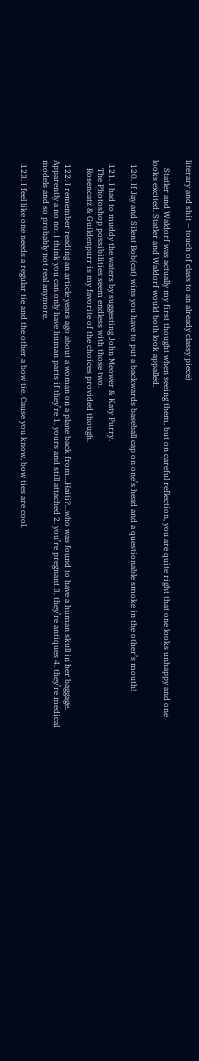literary and shit – touch of class to an already classy piece)

    Statler and Waldorf was actually my first thought when seeing them, but on careful reflection, you are quite right that one looks unhappy and one looks excited. Statler and Waldorf would both look appalled.

  120. If Jay and Silent Bob(cat) wins you have to put a backwards baseball cap on one’s head and a questionable smoke in the other’s mouth!

  121. I had to muddy the waters by suggesting John Meower & Katy Purry.
    The Photoshop possibilities seem endless with those two.
    Rosencatz & Guildenpurr is my favorite of the choices provided though.

  122. I remember reading an article years ago about a woman on a plane back from…Haiti?…who was found to have a human skull in her baggage. Apparently a no no. I think you can only have human parts if they’re 1. yours and still attached 2. you’re pregnant 3. they’re antiques 4. they’re medical models and so probably not real anymore.

  123. I feel like one needs a regular tie and the other a bow tie. Cause you know, bow ties are cool.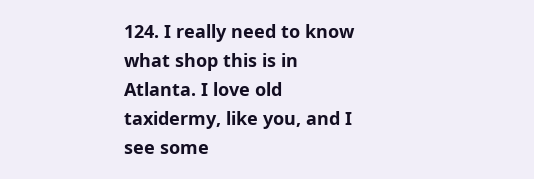124. I really need to know what shop this is in Atlanta. I love old taxidermy, like you, and I see some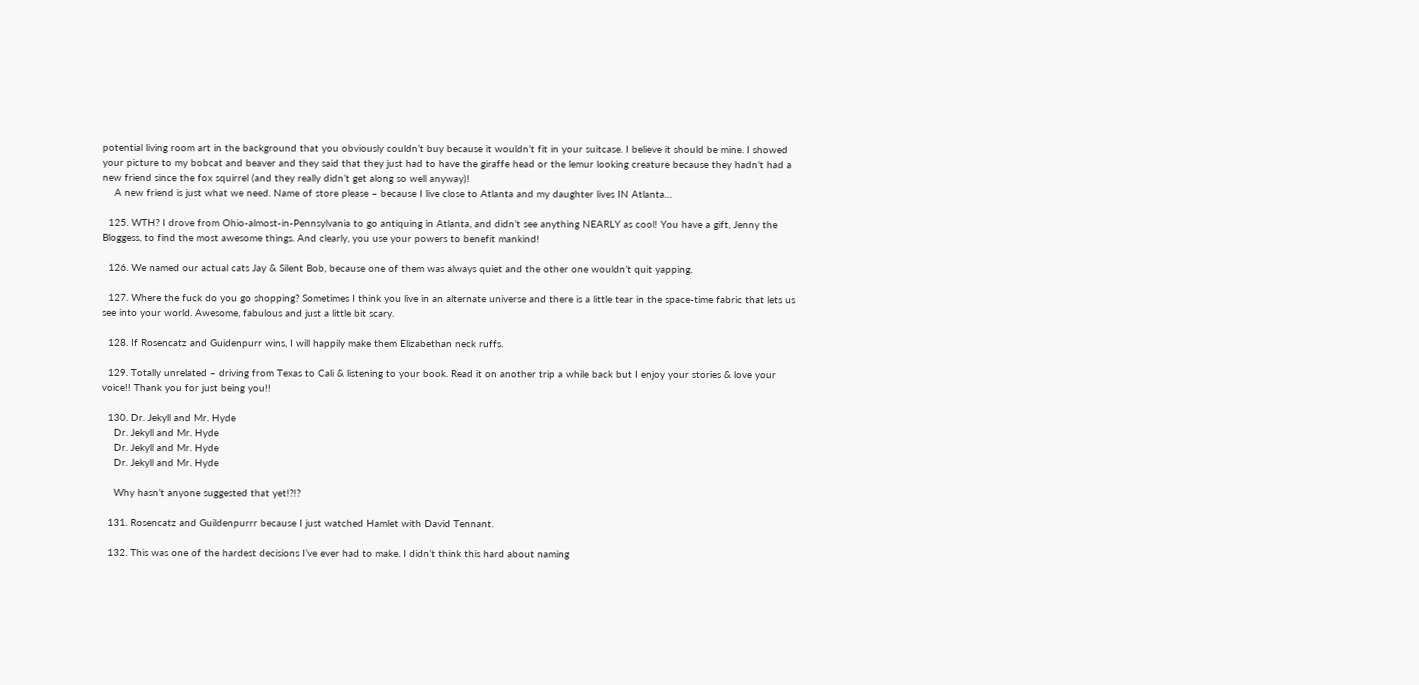potential living room art in the background that you obviously couldn’t buy because it wouldn’t fit in your suitcase. I believe it should be mine. I showed your picture to my bobcat and beaver and they said that they just had to have the giraffe head or the lemur looking creature because they hadn’t had a new friend since the fox squirrel (and they really didn’t get along so well anyway)!
    A new friend is just what we need. Name of store please – because I live close to Atlanta and my daughter lives IN Atlanta…

  125. WTH? I drove from Ohio-almost-in-Pennsylvania to go antiquing in Atlanta, and didn’t see anything NEARLY as cool! You have a gift, Jenny the Bloggess, to find the most awesome things. And clearly, you use your powers to benefit mankind!

  126. We named our actual cats Jay & Silent Bob, because one of them was always quiet and the other one wouldn’t quit yapping.

  127. Where the fuck do you go shopping? Sometimes I think you live in an alternate universe and there is a little tear in the space-time fabric that lets us see into your world. Awesome, fabulous and just a little bit scary.

  128. If Rosencatz and Guidenpurr wins, I will happily make them Elizabethan neck ruffs.

  129. Totally unrelated – driving from Texas to Cali & listening to your book. Read it on another trip a while back but I enjoy your stories & love your voice!! Thank you for just being you!!

  130. Dr. Jekyll and Mr. Hyde
    Dr. Jekyll and Mr. Hyde
    Dr. Jekyll and Mr. Hyde
    Dr. Jekyll and Mr. Hyde

    Why hasn’t anyone suggested that yet!?!?

  131. Rosencatz and Guildenpurrr because I just watched Hamlet with David Tennant.

  132. This was one of the hardest decisions I’ve ever had to make. I didn’t think this hard about naming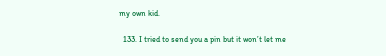my own kid.

  133. I tried to send you a pin but it won’t let me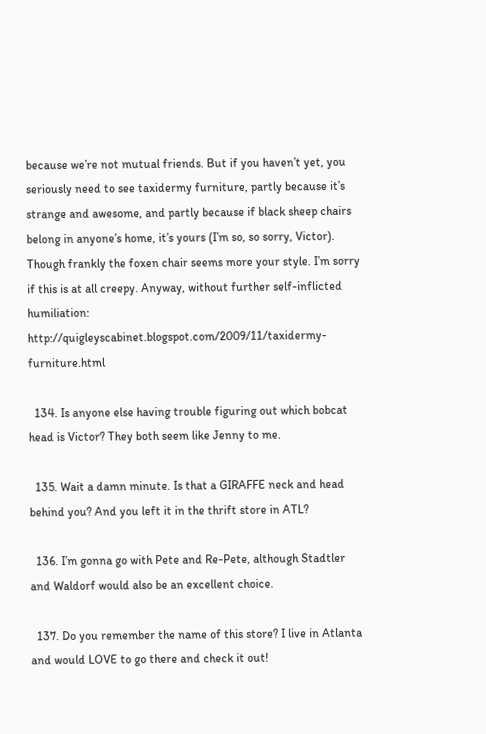because we’re not mutual friends. But if you haven’t yet, you seriously need to see taxidermy furniture, partly because it’s strange and awesome, and partly because if black sheep chairs belong in anyone’s home, it’s yours (I’m so, so sorry, Victor). Though frankly the foxen chair seems more your style. I’m sorry if this is at all creepy. Anyway, without further self-inflicted humiliation: http://quigleyscabinet.blogspot.com/2009/11/taxidermy-furniture.html

  134. Is anyone else having trouble figuring out which bobcat head is Victor? They both seem like Jenny to me.

  135. Wait a damn minute. Is that a GIRAFFE neck and head behind you? And you left it in the thrift store in ATL?

  136. I’m gonna go with Pete and Re-Pete, although Stadtler and Waldorf would also be an excellent choice.

  137. Do you remember the name of this store? I live in Atlanta and would LOVE to go there and check it out!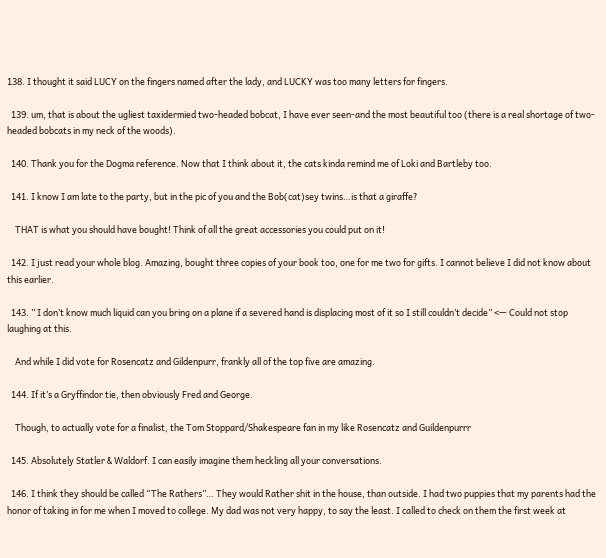138. I thought it said LUCY on the fingers named after the lady, and LUCKY was too many letters for fingers.

  139. um, that is about the ugliest taxidermied two-headed bobcat, I have ever seen-and the most beautiful too (there is a real shortage of two-headed bobcats in my neck of the woods).

  140. Thank you for the Dogma reference. Now that I think about it, the cats kinda remind me of Loki and Bartleby too.

  141. I know I am late to the party, but in the pic of you and the Bob(cat)sey twins…is that a giraffe?

    THAT is what you should have bought! Think of all the great accessories you could put on it!

  142. I just read your whole blog. Amazing, bought three copies of your book too, one for me two for gifts. I cannot believe I did not know about this earlier.

  143. ” I don’t know much liquid can you bring on a plane if a severed hand is displacing most of it so I still couldn’t decide” <— Could not stop laughing at this.

    And while I did vote for Rosencatz and Gildenpurr, frankly all of the top five are amazing.

  144. If it’s a Gryffindor tie, then obviously Fred and George.

    Though, to actually vote for a finalist, the Tom Stoppard/Shakespeare fan in my like Rosencatz and Guildenpurrr

  145. Absolutely Statler & Waldorf. I can easily imagine them heckling all your conversations.

  146. I think they should be called “The Rathers”… They would Rather shit in the house, than outside. I had two puppies that my parents had the honor of taking in for me when I moved to college. My dad was not very happy, to say the least. I called to check on them the first week at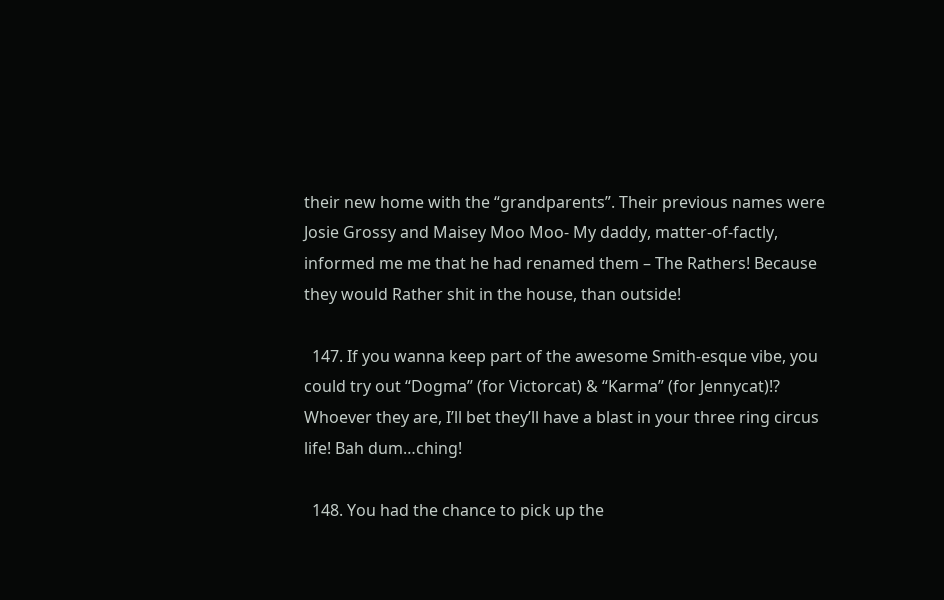their new home with the “grandparents”. Their previous names were Josie Grossy and Maisey Moo Moo- My daddy, matter-of-factly, informed me me that he had renamed them – The Rathers! Because they would Rather shit in the house, than outside!

  147. If you wanna keep part of the awesome Smith-esque vibe, you could try out “Dogma” (for Victorcat) & “Karma” (for Jennycat)!? Whoever they are, I’ll bet they’ll have a blast in your three ring circus life! Bah dum…ching!

  148. You had the chance to pick up the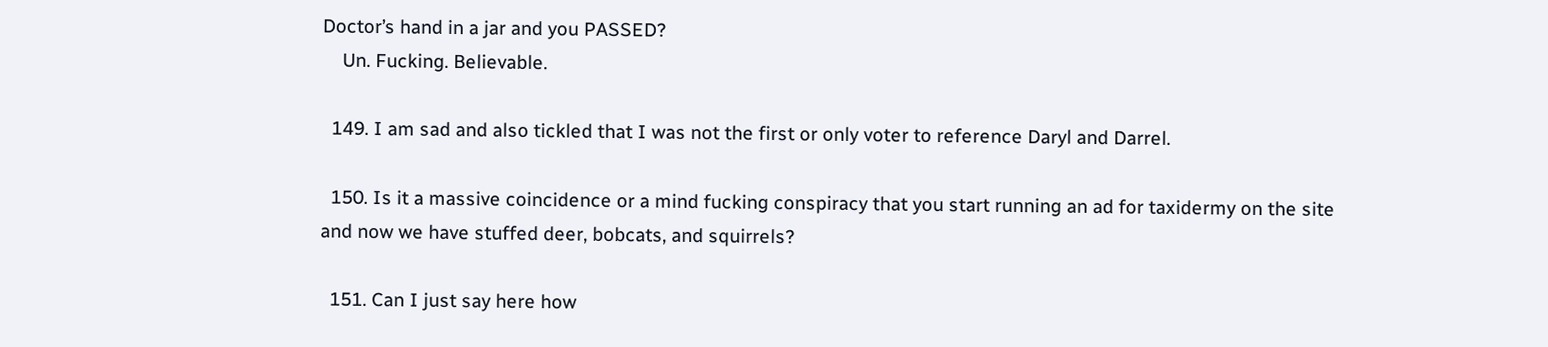Doctor’s hand in a jar and you PASSED?
    Un. Fucking. Believable.

  149. I am sad and also tickled that I was not the first or only voter to reference Daryl and Darrel.

  150. Is it a massive coincidence or a mind fucking conspiracy that you start running an ad for taxidermy on the site and now we have stuffed deer, bobcats, and squirrels?

  151. Can I just say here how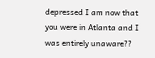depressed I am now that you were in Atlanta and I was entirely unaware??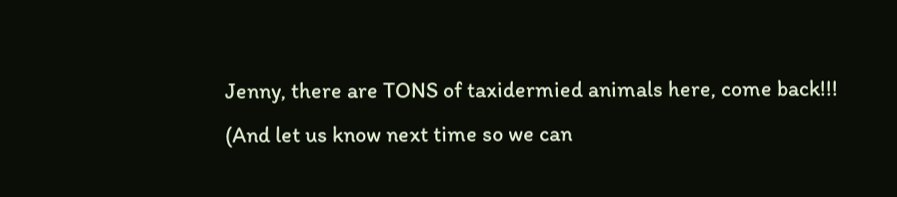Jenny, there are TONS of taxidermied animals here, come back!!! (And let us know next time so we can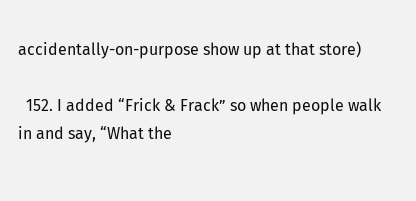accidentally-on-purpose show up at that store)

  152. I added “Frick & Frack” so when people walk in and say, “What the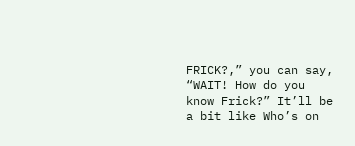FRICK?,” you can say, “WAIT! How do you know Frick?” It’ll be a bit like Who’s on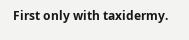First only with taxidermy.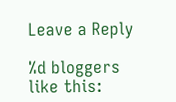Leave a Reply

%d bloggers like this: